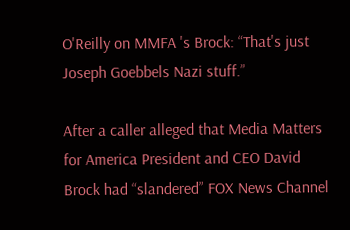O'Reilly on MMFA 's Brock: “That's just Joseph Goebbels Nazi stuff.”

After a caller alleged that Media Matters for America President and CEO David Brock had “slandered” FOX News Channel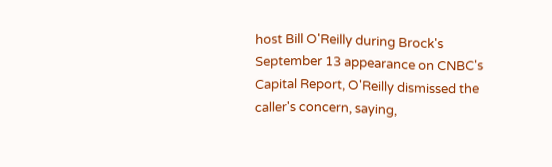host Bill O'Reilly during Brock's September 13 appearance on CNBC's Capital Report, O'Reilly dismissed the caller's concern, saying,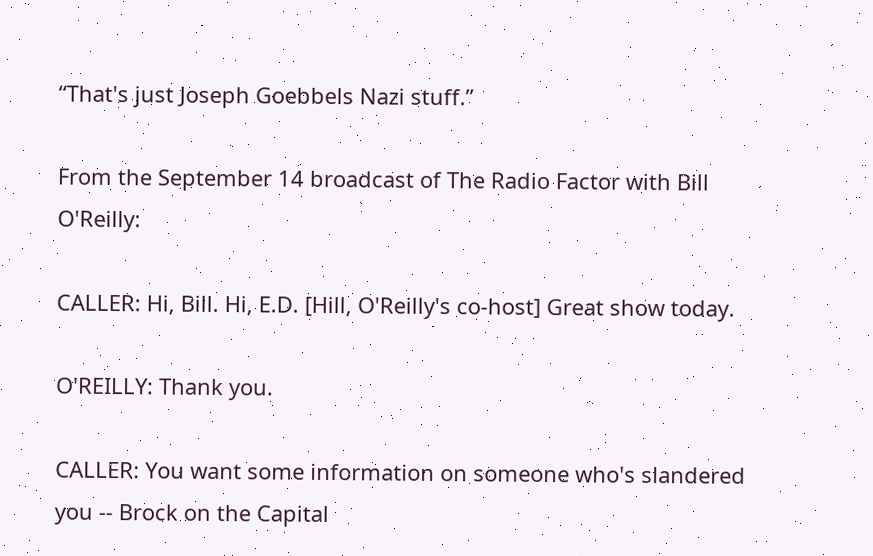“That's just Joseph Goebbels Nazi stuff.”

From the September 14 broadcast of The Radio Factor with Bill O'Reilly:

CALLER: Hi, Bill. Hi, E.D. [Hill, O'Reilly's co-host] Great show today.

O'REILLY: Thank you.

CALLER: You want some information on someone who's slandered you -- Brock on the Capital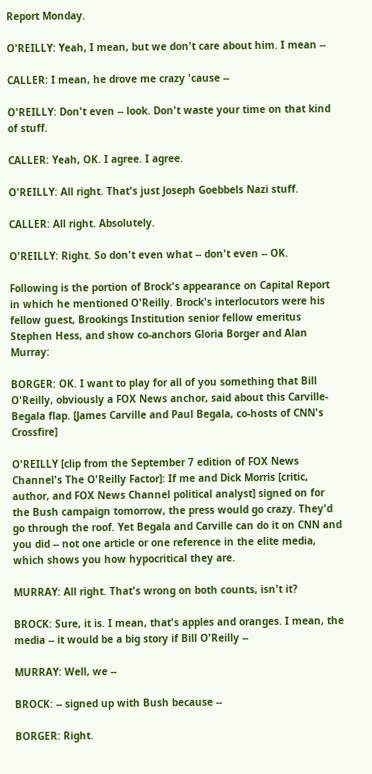Report Monday.

O'REILLY: Yeah, I mean, but we don't care about him. I mean --

CALLER: I mean, he drove me crazy 'cause --

O'REILLY: Don't even -- look. Don't waste your time on that kind of stuff.

CALLER: Yeah, OK. I agree. I agree.

O'REILLY: All right. That's just Joseph Goebbels Nazi stuff.

CALLER: All right. Absolutely.

O'REILLY: Right. So don't even what -- don't even -- OK.

Following is the portion of Brock's appearance on Capital Report in which he mentioned O'Reilly. Brock's interlocutors were his fellow guest, Brookings Institution senior fellow emeritus Stephen Hess, and show co-anchors Gloria Borger and Alan Murray:

BORGER: OK. I want to play for all of you something that Bill O'Reilly, obviously a FOX News anchor, said about this Carville-Begala flap. [James Carville and Paul Begala, co-hosts of CNN's Crossfire]

O'REILLY [clip from the September 7 edition of FOX News Channel's The O'Reilly Factor]: If me and Dick Morris [critic, author, and FOX News Channel political analyst] signed on for the Bush campaign tomorrow, the press would go crazy. They'd go through the roof. Yet Begala and Carville can do it on CNN and you did -- not one article or one reference in the elite media, which shows you how hypocritical they are.

MURRAY: All right. That's wrong on both counts, isn't it?

BROCK: Sure, it is. I mean, that's apples and oranges. I mean, the media -- it would be a big story if Bill O'Reilly --

MURRAY: Well, we --

BROCK: -- signed up with Bush because --

BORGER: Right.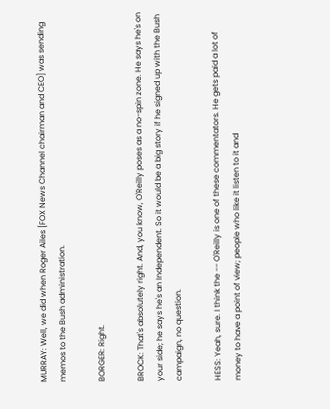MURRAY: Well, we did when Roger Ailes [FOX News Channel chairman and CEO] was sending memos to the Bush administration.

BORGER: Right.

BROCK: That's absolutely right. And, you know, O'Reilly poses as a no-spin zone. He says he's on your side; he says he's an Independent. So it would be a big story if he signed up with the Bush campaign, no question.

HESS: Yeah, sure. I think the -- O'Reilly is one of these commentators. He gets paid a lot of money to have a point of view; people who like it listen to it and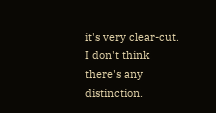it's very clear-cut. I don't think there's any distinction.